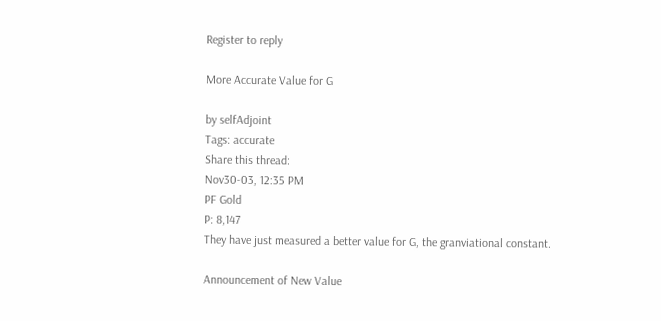Register to reply

More Accurate Value for G

by selfAdjoint
Tags: accurate
Share this thread:
Nov30-03, 12:35 PM
PF Gold
P: 8,147
They have just measured a better value for G, the granviational constant.

Announcement of New Value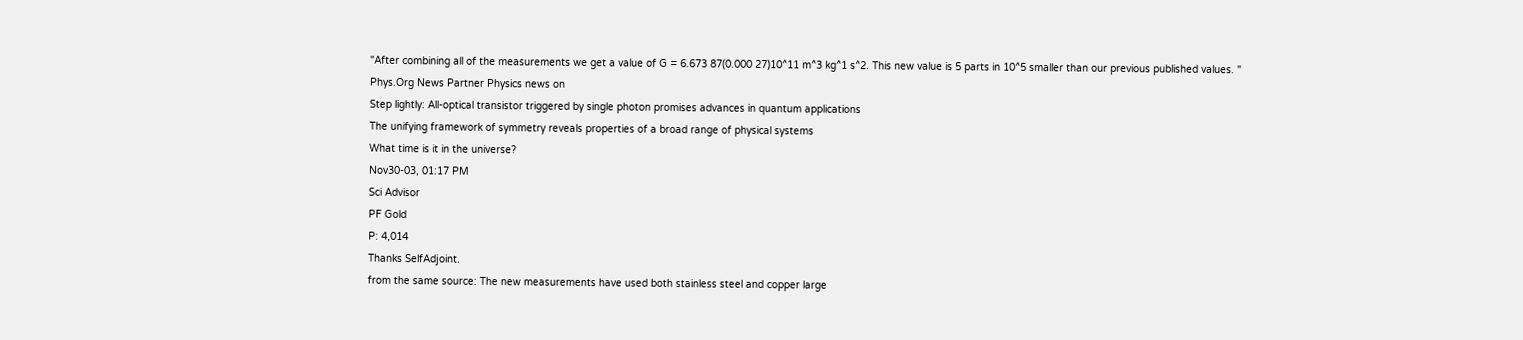"After combining all of the measurements we get a value of G = 6.673 87(0.000 27)10^11 m^3 kg^1 s^2. This new value is 5 parts in 10^5 smaller than our previous published values. "
Phys.Org News Partner Physics news on
Step lightly: All-optical transistor triggered by single photon promises advances in quantum applications
The unifying framework of symmetry reveals properties of a broad range of physical systems
What time is it in the universe?
Nov30-03, 01:17 PM
Sci Advisor
PF Gold
P: 4,014
Thanks SelfAdjoint.
from the same source: The new measurements have used both stainless steel and copper large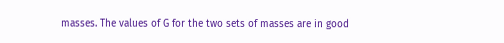masses. The values of G for the two sets of masses are in good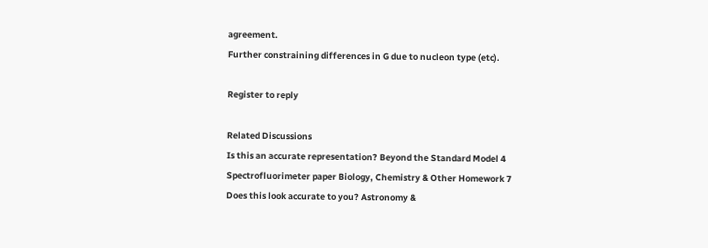agreement.
Further constraining differences in G due to nucleon type (etc).

Register to reply

Related Discussions
Is this an accurate representation? Beyond the Standard Model 4
Spectrofluorimeter paper Biology, Chemistry & Other Homework 7
Does this look accurate to you? Astronomy &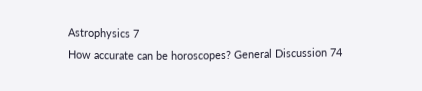Astrophysics 7
How accurate can be horoscopes? General Discussion 74